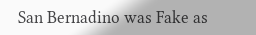San Bernadino was Fake as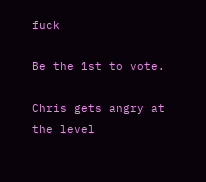fuck

Be the 1st to vote.

Chris gets angry at the level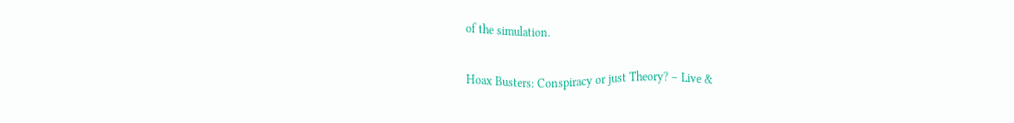of the simulation.

Hoax Busters: Conspiracy or just Theory? – Live &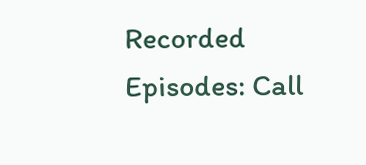Recorded Episodes: Call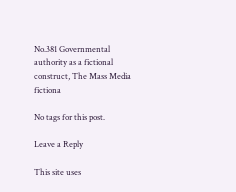No.381 Governmental authority as a fictional construct, The Mass Media fictiona

No tags for this post.

Leave a Reply

This site uses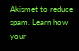Akismet to reduce spam. Learn how your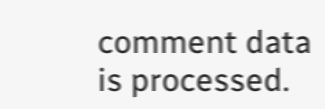comment data is processed.